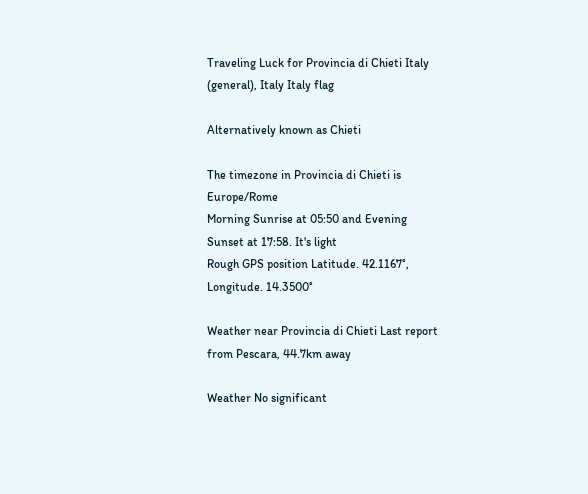Traveling Luck for Provincia di Chieti Italy (general), Italy Italy flag

Alternatively known as Chieti

The timezone in Provincia di Chieti is Europe/Rome
Morning Sunrise at 05:50 and Evening Sunset at 17:58. It's light
Rough GPS position Latitude. 42.1167°, Longitude. 14.3500°

Weather near Provincia di Chieti Last report from Pescara, 44.7km away

Weather No significant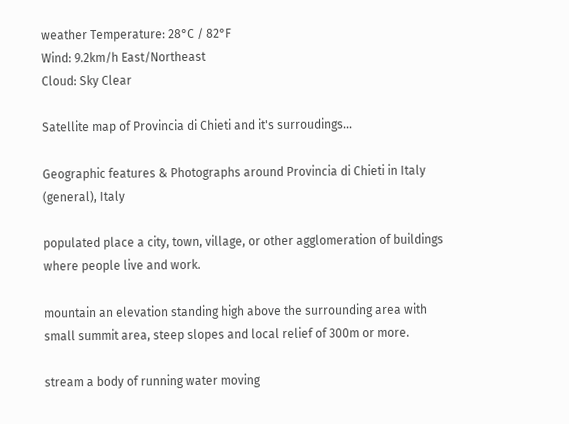weather Temperature: 28°C / 82°F
Wind: 9.2km/h East/Northeast
Cloud: Sky Clear

Satellite map of Provincia di Chieti and it's surroudings...

Geographic features & Photographs around Provincia di Chieti in Italy (general), Italy

populated place a city, town, village, or other agglomeration of buildings where people live and work.

mountain an elevation standing high above the surrounding area with small summit area, steep slopes and local relief of 300m or more.

stream a body of running water moving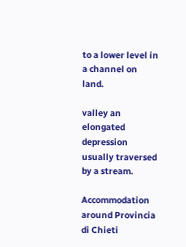to a lower level in a channel on land.

valley an elongated depression usually traversed by a stream.

Accommodation around Provincia di Chieti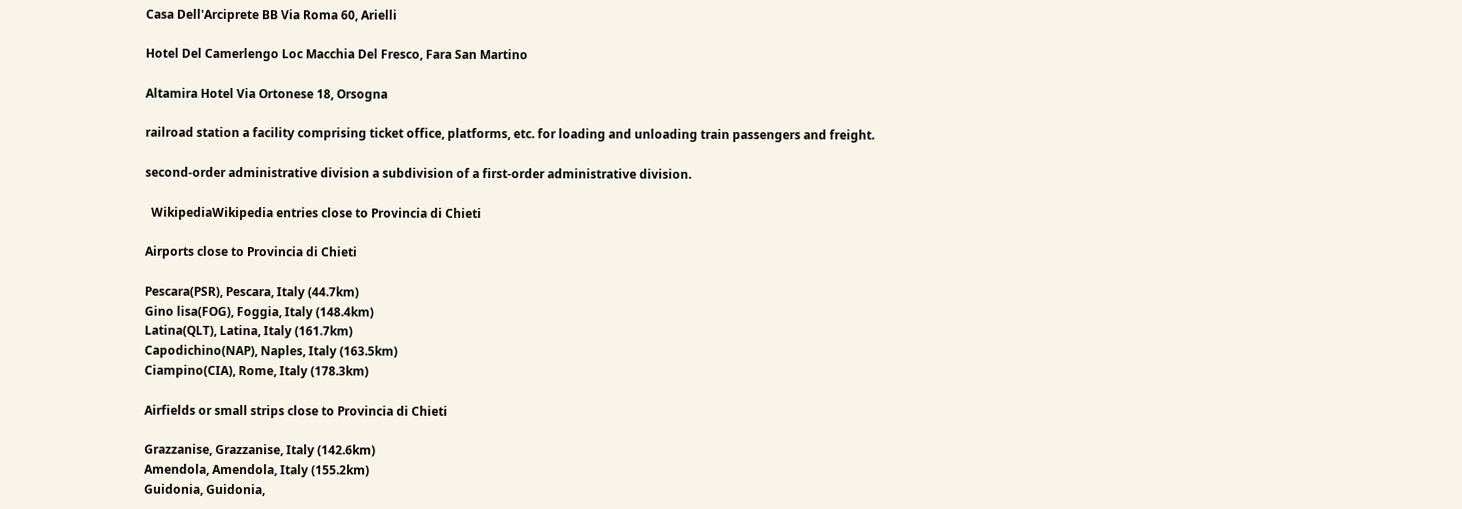Casa Dell'Arciprete BB Via Roma 60, Arielli

Hotel Del Camerlengo Loc Macchia Del Fresco, Fara San Martino

Altamira Hotel Via Ortonese 18, Orsogna

railroad station a facility comprising ticket office, platforms, etc. for loading and unloading train passengers and freight.

second-order administrative division a subdivision of a first-order administrative division.

  WikipediaWikipedia entries close to Provincia di Chieti

Airports close to Provincia di Chieti

Pescara(PSR), Pescara, Italy (44.7km)
Gino lisa(FOG), Foggia, Italy (148.4km)
Latina(QLT), Latina, Italy (161.7km)
Capodichino(NAP), Naples, Italy (163.5km)
Ciampino(CIA), Rome, Italy (178.3km)

Airfields or small strips close to Provincia di Chieti

Grazzanise, Grazzanise, Italy (142.6km)
Amendola, Amendola, Italy (155.2km)
Guidonia, Guidonia,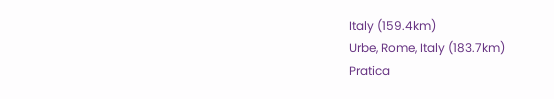Italy (159.4km)
Urbe, Rome, Italy (183.7km)
Pratica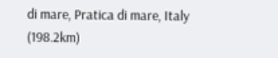di mare, Pratica di mare, Italy (198.2km)